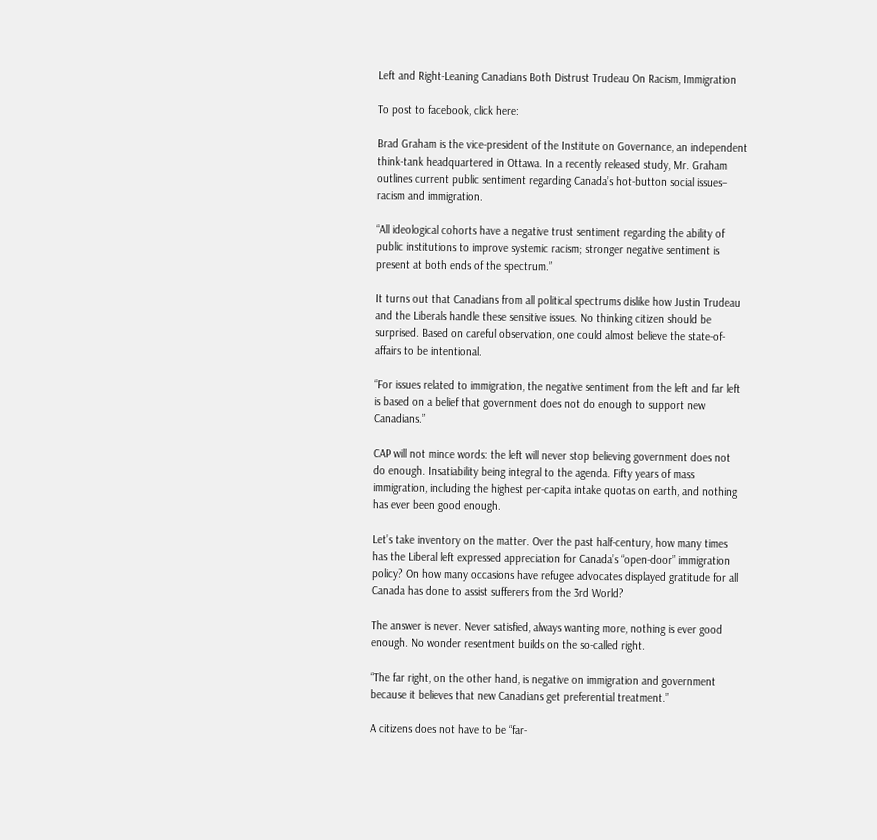Left and Right-Leaning Canadians Both Distrust Trudeau On Racism, Immigration

To post to facebook, click here:

Brad Graham is the vice-president of the Institute on Governance, an independent think-tank headquartered in Ottawa. In a recently released study, Mr. Graham outlines current public sentiment regarding Canada’s hot-button social issues– racism and immigration.

“All ideological cohorts have a negative trust sentiment regarding the ability of public institutions to improve systemic racism; stronger negative sentiment is present at both ends of the spectrum.”

It turns out that Canadians from all political spectrums dislike how Justin Trudeau and the Liberals handle these sensitive issues. No thinking citizen should be surprised. Based on careful observation, one could almost believe the state-of-affairs to be intentional.

“For issues related to immigration, the negative sentiment from the left and far left is based on a belief that government does not do enough to support new Canadians.”

CAP will not mince words: the left will never stop believing government does not do enough. Insatiability being integral to the agenda. Fifty years of mass immigration, including the highest per-capita intake quotas on earth, and nothing has ever been good enough.

Let’s take inventory on the matter. Over the past half-century, how many times has the Liberal left expressed appreciation for Canada’s “open-door” immigration policy? On how many occasions have refugee advocates displayed gratitude for all Canada has done to assist sufferers from the 3rd World?

The answer is never. Never satisfied, always wanting more, nothing is ever good enough. No wonder resentment builds on the so-called right.

“The far right, on the other hand, is negative on immigration and government because it believes that new Canadians get preferential treatment.”

A citizens does not have to be “far-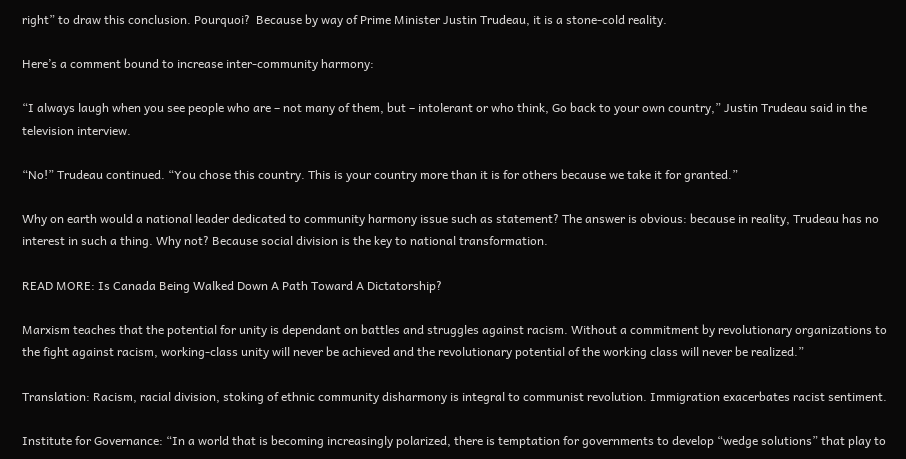right” to draw this conclusion. Pourquoi?  Because by way of Prime Minister Justin Trudeau, it is a stone-cold reality.

Here’s a comment bound to increase inter-community harmony:

“I always laugh when you see people who are – not many of them, but – intolerant or who think, Go back to your own country,” Justin Trudeau said in the television interview.

“No!” Trudeau continued. “You chose this country. This is your country more than it is for others because we take it for granted.”

Why on earth would a national leader dedicated to community harmony issue such as statement? The answer is obvious: because in reality, Trudeau has no interest in such a thing. Why not? Because social division is the key to national transformation.

READ MORE: Is Canada Being Walked Down A Path Toward A Dictatorship?

Marxism teaches that the potential for unity is dependant on battles and struggles against racism. Without a commitment by revolutionary organizations to the fight against racism, working-class unity will never be achieved and the revolutionary potential of the working class will never be realized.”

Translation: Racism, racial division, stoking of ethnic community disharmony is integral to communist revolution. Immigration exacerbates racist sentiment.

Institute for Governance: “In a world that is becoming increasingly polarized, there is temptation for governments to develop “wedge solutions” that play to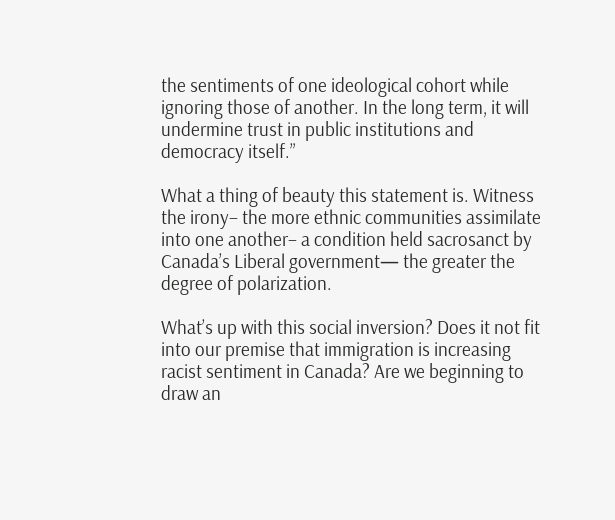the sentiments of one ideological cohort while ignoring those of another. In the long term, it will undermine trust in public institutions and democracy itself.”

What a thing of beauty this statement is. Witness the irony– the more ethnic communities assimilate into one another– a condition held sacrosanct by Canada’s Liberal government— the greater the degree of polarization.

What’s up with this social inversion? Does it not fit into our premise that immigration is increasing racist sentiment in Canada? Are we beginning to draw an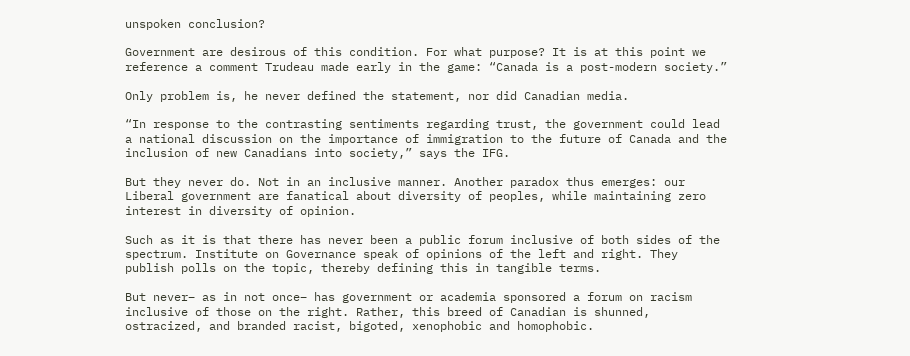unspoken conclusion?

Government are desirous of this condition. For what purpose? It is at this point we reference a comment Trudeau made early in the game: “Canada is a post-modern society.”

Only problem is, he never defined the statement, nor did Canadian media.

“In response to the contrasting sentiments regarding trust, the government could lead a national discussion on the importance of immigration to the future of Canada and the inclusion of new Canadians into society,” says the IFG.

But they never do. Not in an inclusive manner. Another paradox thus emerges: our Liberal government are fanatical about diversity of peoples, while maintaining zero interest in diversity of opinion.

Such as it is that there has never been a public forum inclusive of both sides of the spectrum. Institute on Governance speak of opinions of the left and right. They publish polls on the topic, thereby defining this in tangible terms.

But never– as in not once– has government or academia sponsored a forum on racism inclusive of those on the right. Rather, this breed of Canadian is shunned, ostracized, and branded racist, bigoted, xenophobic and homophobic.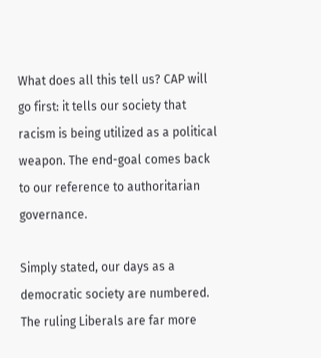What does all this tell us? CAP will go first: it tells our society that racism is being utilized as a political weapon. The end-goal comes back to our reference to authoritarian governance.

Simply stated, our days as a democratic society are numbered. The ruling Liberals are far more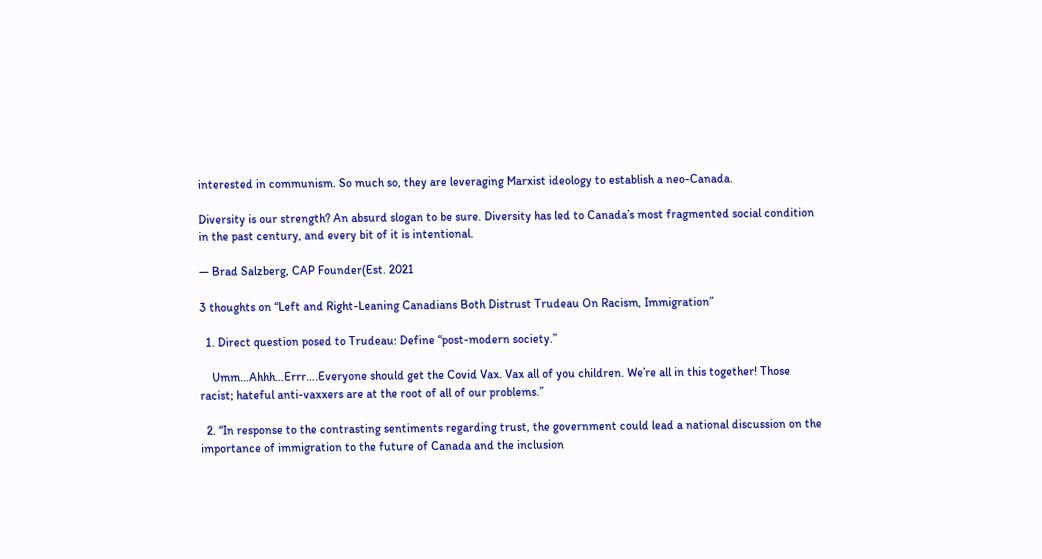interested in communism. So much so, they are leveraging Marxist ideology to establish a neo-Canada.

Diversity is our strength? An absurd slogan to be sure. Diversity has led to Canada’s most fragmented social condition in the past century, and every bit of it is intentional.

— Brad Salzberg, CAP Founder(Est. 2021

3 thoughts on “Left and Right-Leaning Canadians Both Distrust Trudeau On Racism, Immigration”

  1. Direct question posed to Trudeau: Define “post-modern society.”

    Umm…Ahhh…Errr….Everyone should get the Covid Vax. Vax all of you children. We’re all in this together! Those racist; hateful anti-vaxxers are at the root of all of our problems.”

  2. “In response to the contrasting sentiments regarding trust, the government could lead a national discussion on the importance of immigration to the future of Canada and the inclusion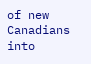of new Canadians into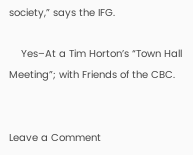society,” says the IFG.

    Yes–At a Tim Horton’s “Town Hall Meeting”; with Friends of the CBC.


Leave a Comment